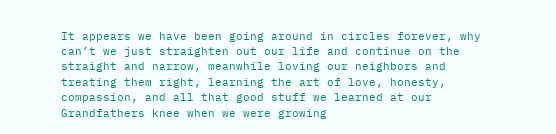It appears we have been going around in circles forever, why can’t we just straighten out our life and continue on the straight and narrow, meanwhile loving our neighbors and treating them right, learning the art of love, honesty, compassion, and all that good stuff we learned at our Grandfathers knee when we were growing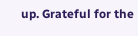up. Grateful for the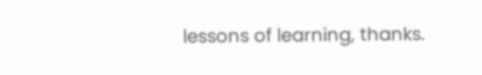lessons of learning, thanks.